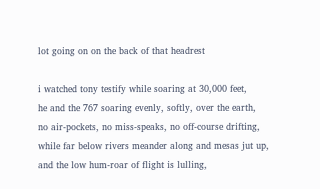lot going on on the back of that headrest

i watched tony testify while soaring at 30,000 feet,
he and the 767 soaring evenly, softly, over the earth,
no air-pockets, no miss-speaks, no off-course drifting,
while far below rivers meander along and mesas jut up,
and the low hum-roar of flight is lulling,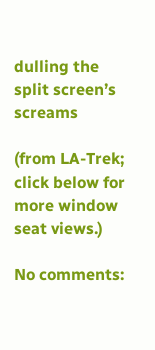dulling the split screen’s screams

(from LA-Trek; click below for more window seat views.)

No comments: